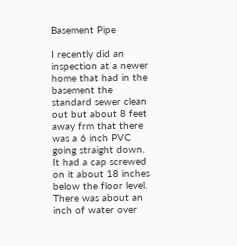Basement Pipe

I recently did an inspection at a newer home that had in the basement the standard sewer clean out but about 8 feet away frm that there was a 6 inch PVC going straight down. It had a cap screwed on it about 18 inches below the floor level. There was about an inch of water over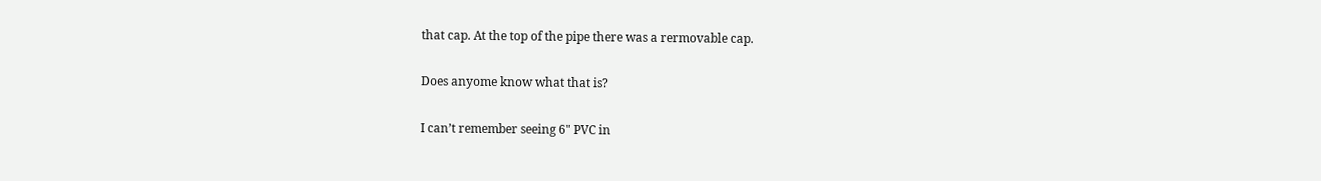that cap. At the top of the pipe there was a rermovable cap.

Does anyome know what that is?

I can’t remember seeing 6" PVC in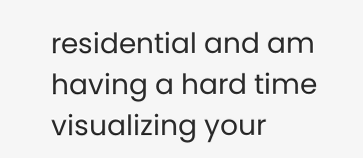residential and am having a hard time visualizing your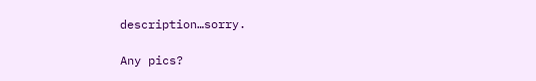description…sorry.

Any pics?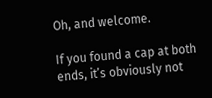Oh, and welcome.

If you found a cap at both ends, it’s obviously not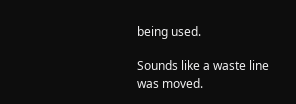being used.

Sounds like a waste line was moved.